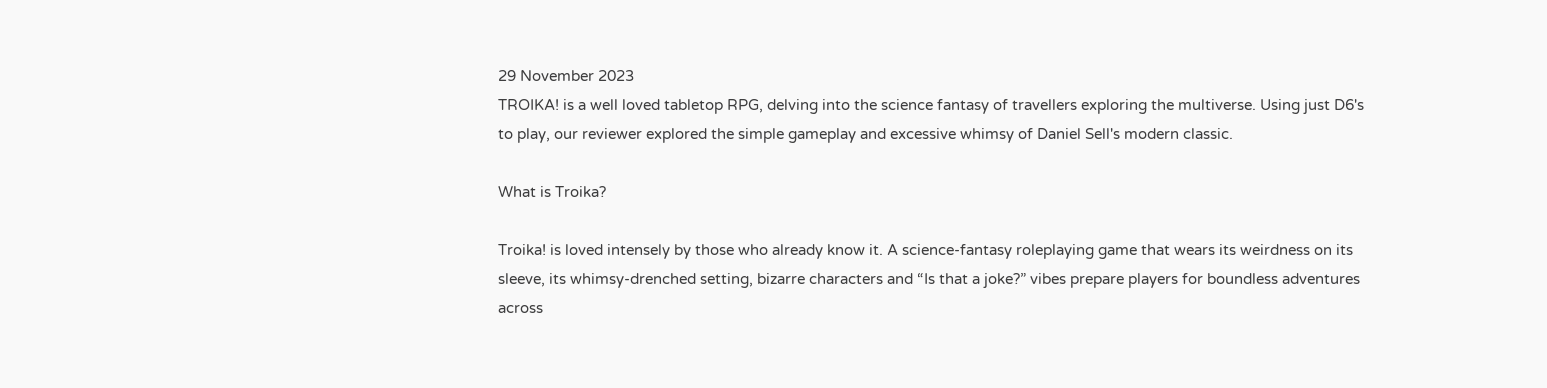29 November 2023
TROIKA! is a well loved tabletop RPG, delving into the science fantasy of travellers exploring the multiverse. Using just D6's to play, our reviewer explored the simple gameplay and excessive whimsy of Daniel Sell's modern classic.

What is Troika?

Troika! is loved intensely by those who already know it. A science-fantasy roleplaying game that wears its weirdness on its sleeve, its whimsy-drenched setting, bizarre characters and “Is that a joke?” vibes prepare players for boundless adventures across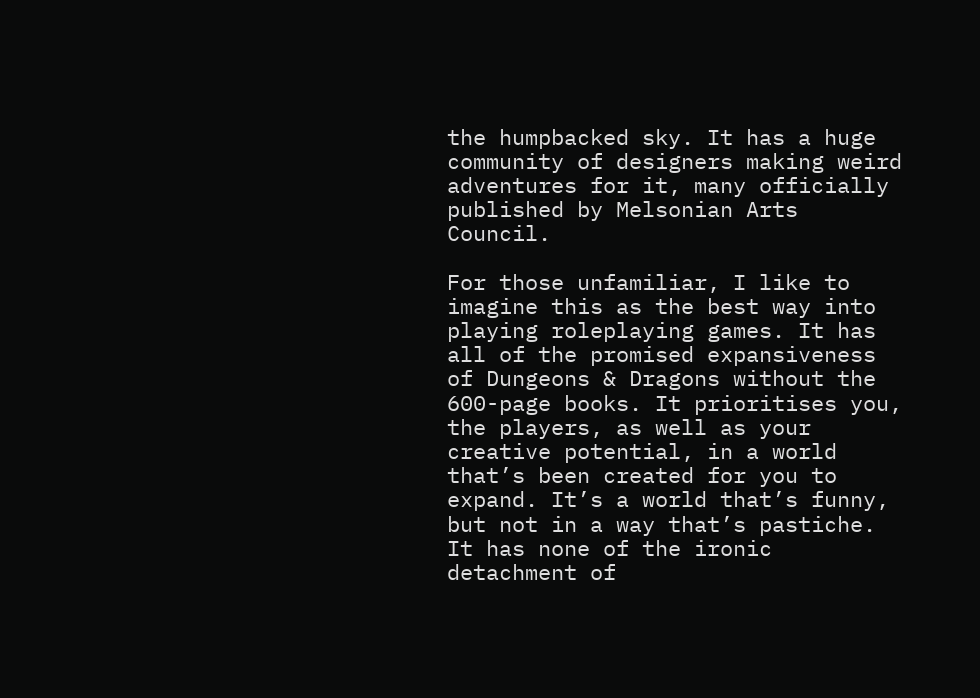the humpbacked sky. It has a huge community of designers making weird adventures for it, many officially published by Melsonian Arts Council.

For those unfamiliar, I like to imagine this as the best way into playing roleplaying games. It has all of the promised expansiveness of Dungeons & Dragons without the 600-page books. It prioritises you, the players, as well as your creative potential, in a world that’s been created for you to expand. It’s a world that’s funny, but not in a way that’s pastiche. It has none of the ironic detachment of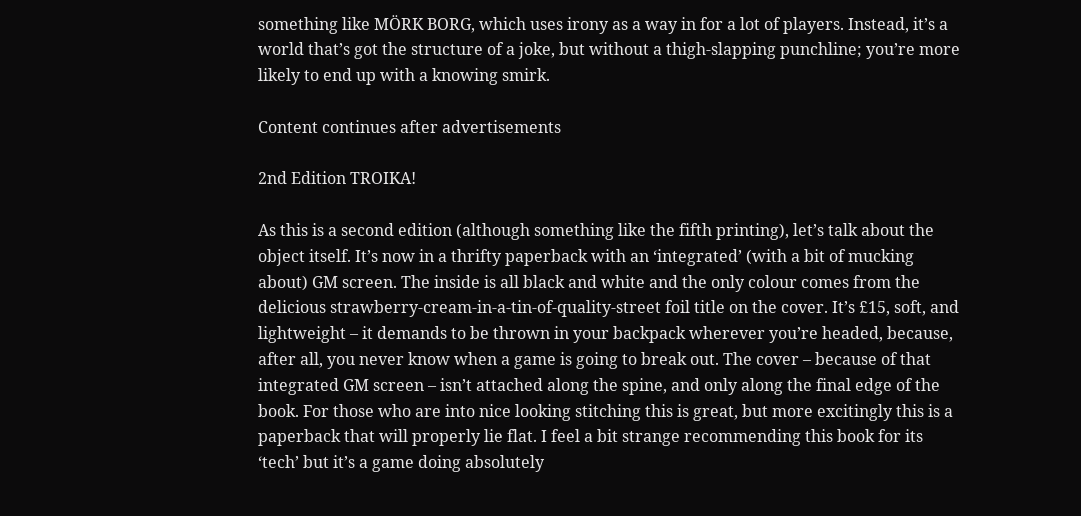something like MÖRK BORG, which uses irony as a way in for a lot of players. Instead, it’s a world that’s got the structure of a joke, but without a thigh-slapping punchline; you’re more likely to end up with a knowing smirk.

Content continues after advertisements

2nd Edition TROIKA!

As this is a second edition (although something like the fifth printing), let’s talk about the object itself. It’s now in a thrifty paperback with an ‘integrated’ (with a bit of mucking about) GM screen. The inside is all black and white and the only colour comes from the delicious strawberry-cream-in-a-tin-of-quality-street foil title on the cover. It’s £15, soft, and lightweight – it demands to be thrown in your backpack wherever you’re headed, because, after all, you never know when a game is going to break out. The cover – because of that integrated GM screen – isn’t attached along the spine, and only along the final edge of the book. For those who are into nice looking stitching this is great, but more excitingly this is a paperback that will properly lie flat. I feel a bit strange recommending this book for its ‘tech’ but it’s a game doing absolutely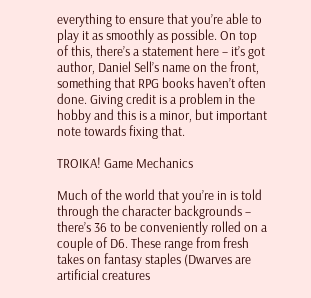everything to ensure that you’re able to play it as smoothly as possible. On top of this, there’s a statement here – it’s got author, Daniel Sell’s name on the front, something that RPG books haven’t often done. Giving credit is a problem in the hobby and this is a minor, but important note towards fixing that.

TROIKA! Game Mechanics

Much of the world that you’re in is told through the character backgrounds – there’s 36 to be conveniently rolled on a couple of D6. These range from fresh takes on fantasy staples (Dwarves are artificial creatures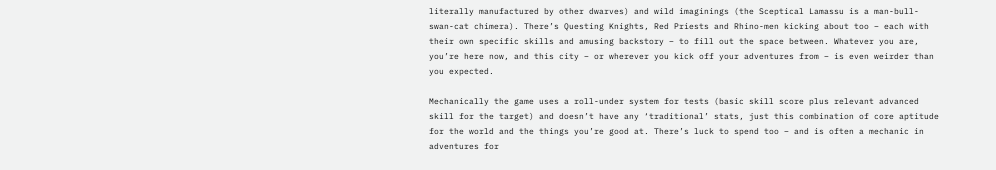literally manufactured by other dwarves) and wild imaginings (the Sceptical Lamassu is a man-bull-swan-cat chimera). There’s Questing Knights, Red Priests and Rhino-men kicking about too – each with their own specific skills and amusing backstory – to fill out the space between. Whatever you are, you’re here now, and this city – or wherever you kick off your adventures from – is even weirder than you expected.

Mechanically the game uses a roll-under system for tests (basic skill score plus relevant advanced skill for the target) and doesn’t have any ‘traditional’ stats, just this combination of core aptitude for the world and the things you’re good at. There’s luck to spend too – and is often a mechanic in adventures for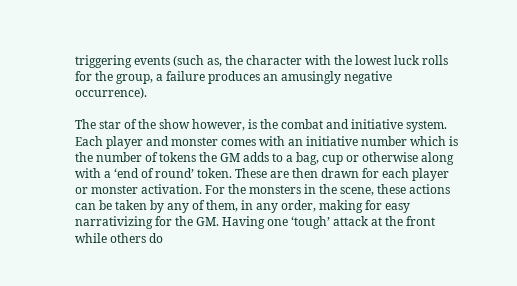triggering events (such as, the character with the lowest luck rolls for the group, a failure produces an amusingly negative occurrence).

The star of the show however, is the combat and initiative system. Each player and monster comes with an initiative number which is the number of tokens the GM adds to a bag, cup or otherwise along with a ‘end of round’ token. These are then drawn for each player or monster activation. For the monsters in the scene, these actions can be taken by any of them, in any order, making for easy narrativizing for the GM. Having one ‘tough’ attack at the front while others do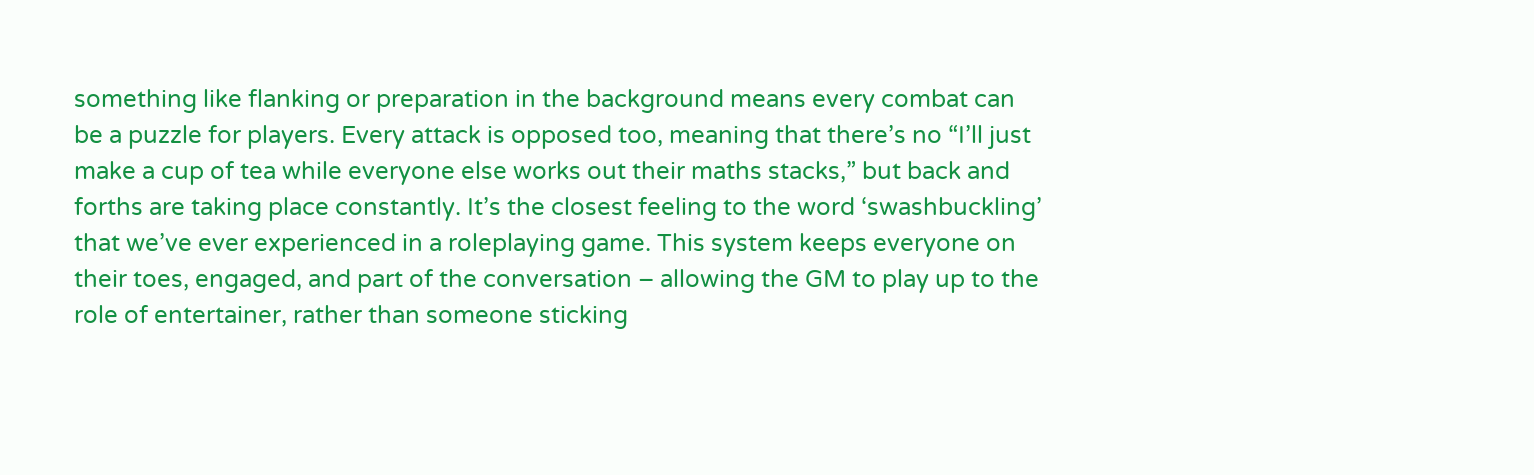something like flanking or preparation in the background means every combat can be a puzzle for players. Every attack is opposed too, meaning that there’s no “I’ll just make a cup of tea while everyone else works out their maths stacks,” but back and forths are taking place constantly. It’s the closest feeling to the word ‘swashbuckling’ that we’ve ever experienced in a roleplaying game. This system keeps everyone on their toes, engaged, and part of the conversation – allowing the GM to play up to the role of entertainer, rather than someone sticking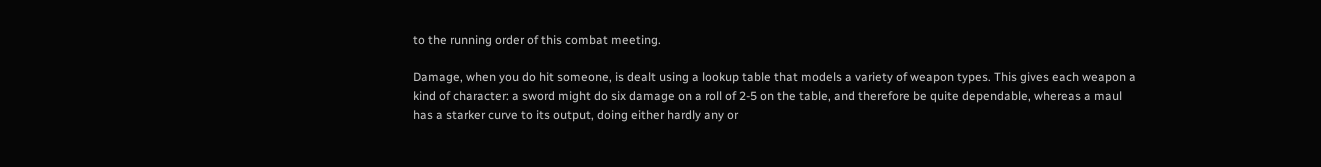to the running order of this combat meeting.

Damage, when you do hit someone, is dealt using a lookup table that models a variety of weapon types. This gives each weapon a kind of character: a sword might do six damage on a roll of 2-5 on the table, and therefore be quite dependable, whereas a maul has a starker curve to its output, doing either hardly any or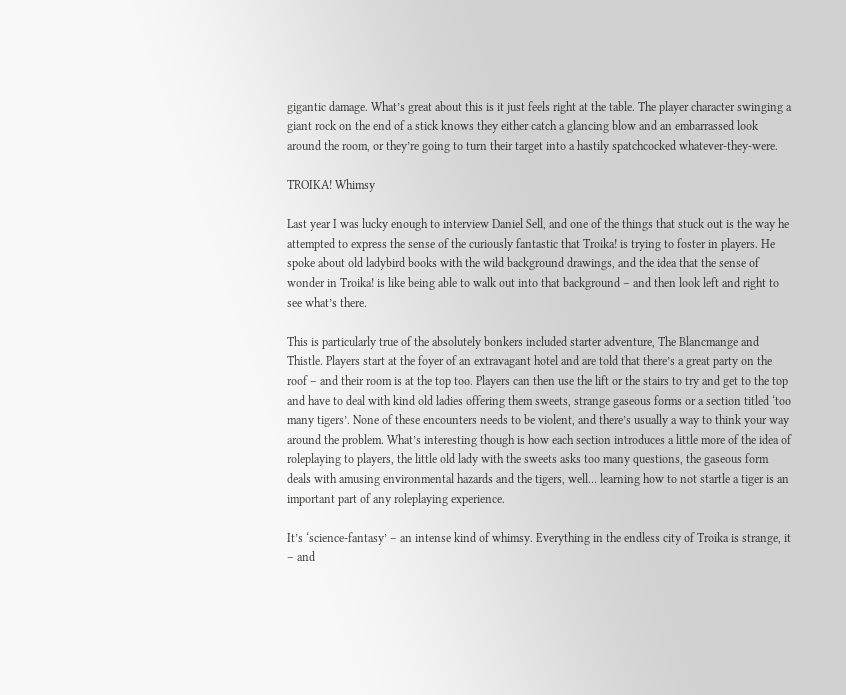gigantic damage. What’s great about this is it just feels right at the table. The player character swinging a giant rock on the end of a stick knows they either catch a glancing blow and an embarrassed look around the room, or they’re going to turn their target into a hastily spatchcocked whatever-they-were.

TROIKA! Whimsy

Last year I was lucky enough to interview Daniel Sell, and one of the things that stuck out is the way he attempted to express the sense of the curiously fantastic that Troika! is trying to foster in players. He spoke about old ladybird books with the wild background drawings, and the idea that the sense of wonder in Troika! is like being able to walk out into that background – and then look left and right to see what’s there.

This is particularly true of the absolutely bonkers included starter adventure, The Blancmange and Thistle. Players start at the foyer of an extravagant hotel and are told that there’s a great party on the roof – and their room is at the top too. Players can then use the lift or the stairs to try and get to the top and have to deal with kind old ladies offering them sweets, strange gaseous forms or a section titled ‘too many tigers’. None of these encounters needs to be violent, and there’s usually a way to think your way around the problem. What’s interesting though is how each section introduces a little more of the idea of roleplaying to players, the little old lady with the sweets asks too many questions, the gaseous form deals with amusing environmental hazards and the tigers, well… learning how to not startle a tiger is an important part of any roleplaying experience.

It’s ‘science-fantasy’ – an intense kind of whimsy. Everything in the endless city of Troika is strange, it – and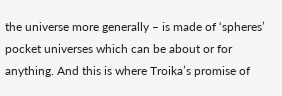the universe more generally – is made of ‘spheres’ pocket universes which can be about or for anything. And this is where Troika’s promise of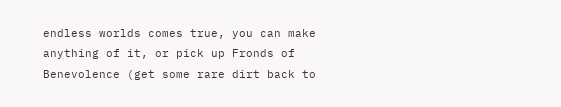endless worlds comes true, you can make anything of it, or pick up Fronds of Benevolence (get some rare dirt back to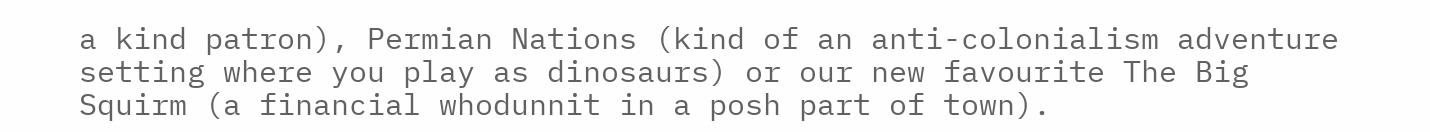a kind patron), Permian Nations (kind of an anti-colonialism adventure setting where you play as dinosaurs) or our new favourite The Big Squirm (a financial whodunnit in a posh part of town).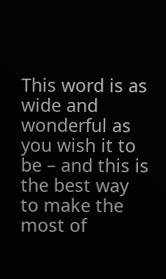This word is as wide and wonderful as you wish it to be – and this is the best way to make the most of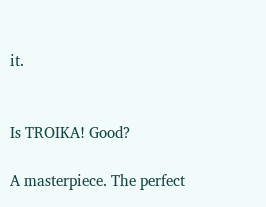it.


Is TROIKA! Good?

A masterpiece. The perfect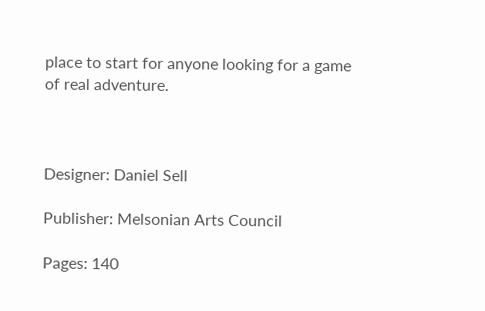place to start for anyone looking for a game of real adventure.



Designer: Daniel Sell

Publisher: Melsonian Arts Council

Pages: 140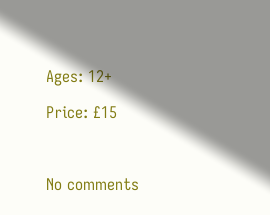Ages: 12+

Price: £15



No comments